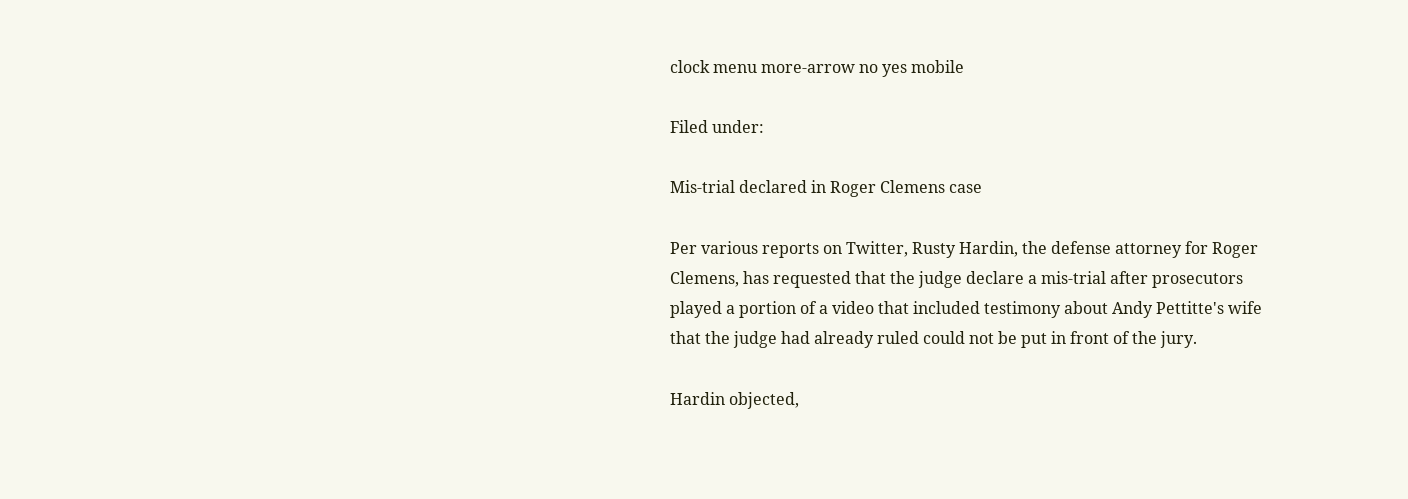clock menu more-arrow no yes mobile

Filed under:

Mis-trial declared in Roger Clemens case

Per various reports on Twitter, Rusty Hardin, the defense attorney for Roger Clemens, has requested that the judge declare a mis-trial after prosecutors played a portion of a video that included testimony about Andy Pettitte's wife that the judge had already ruled could not be put in front of the jury.

Hardin objected,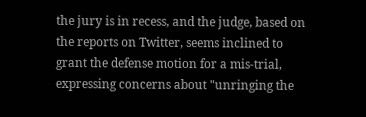the jury is in recess, and the judge, based on the reports on Twitter, seems inclined to grant the defense motion for a mis-trial, expressing concerns about "unringing the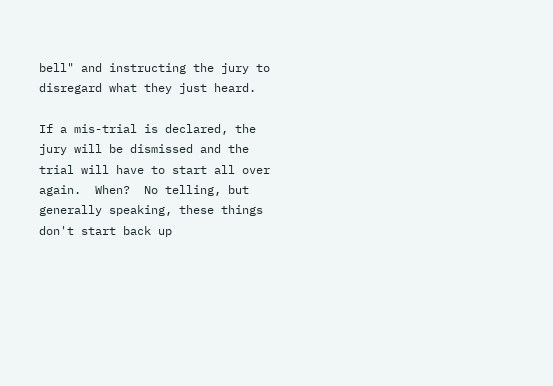bell" and instructing the jury to disregard what they just heard.

If a mis-trial is declared, the jury will be dismissed and the trial will have to start all over again.  When?  No telling, but generally speaking, these things don't start back up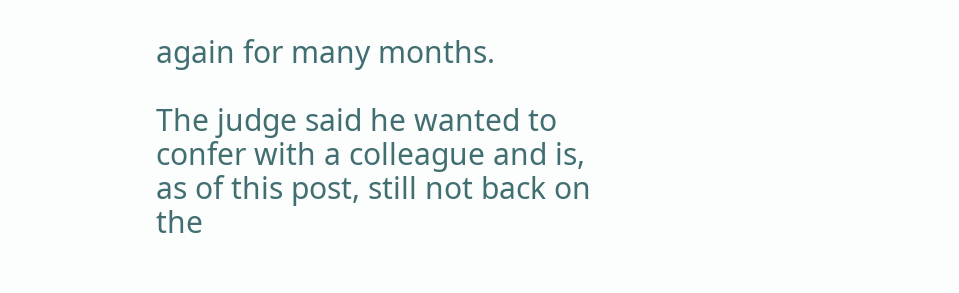again for many months.

The judge said he wanted to confer with a colleague and is, as of this post, still not back on the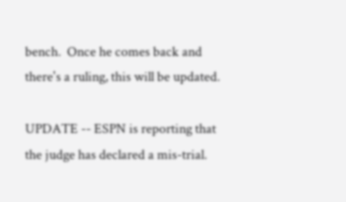bench.  Once he comes back and there's a ruling, this will be updated.

UPDATE -- ESPN is reporting that the judge has declared a mis-trial.